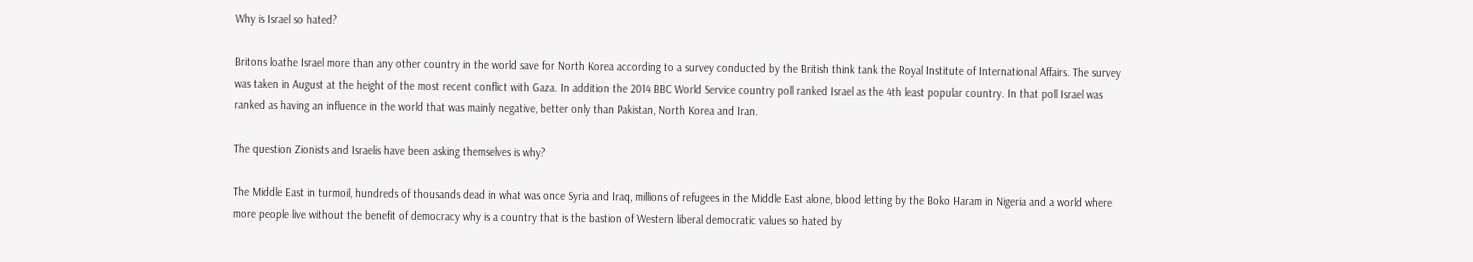Why is Israel so hated?

Britons loathe Israel more than any other country in the world save for North Korea according to a survey conducted by the British think tank the Royal Institute of International Affairs. The survey was taken in August at the height of the most recent conflict with Gaza. In addition the 2014 BBC World Service country poll ranked Israel as the 4th least popular country. In that poll Israel was ranked as having an influence in the world that was mainly negative, better only than Pakistan, North Korea and Iran.

The question Zionists and Israelis have been asking themselves is why?

The Middle East in turmoil, hundreds of thousands dead in what was once Syria and Iraq, millions of refugees in the Middle East alone, blood letting by the Boko Haram in Nigeria and a world where more people live without the benefit of democracy why is a country that is the bastion of Western liberal democratic values so hated by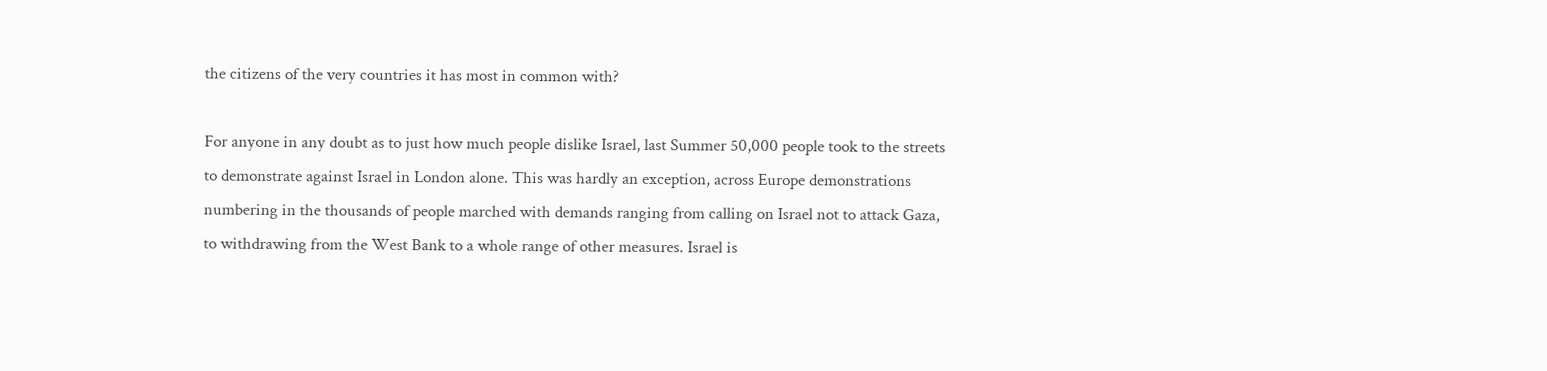the citizens of the very countries it has most in common with?

For anyone in any doubt as to just how much people dislike Israel, last Summer 50,000 people took to the streets to demonstrate against Israel in London alone. This was hardly an exception, across Europe demonstrations numbering in the thousands of people marched with demands ranging from calling on Israel not to attack Gaza, to withdrawing from the West Bank to a whole range of other measures. Israel is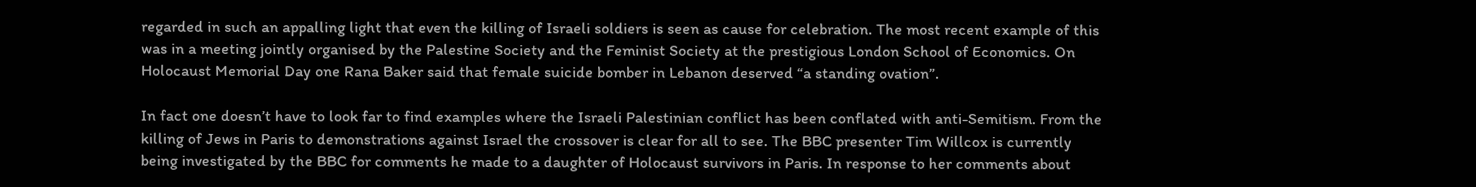regarded in such an appalling light that even the killing of Israeli soldiers is seen as cause for celebration. The most recent example of this was in a meeting jointly organised by the Palestine Society and the Feminist Society at the prestigious London School of Economics. On Holocaust Memorial Day one Rana Baker said that female suicide bomber in Lebanon deserved “a standing ovation”.

In fact one doesn’t have to look far to find examples where the Israeli Palestinian conflict has been conflated with anti-Semitism. From the killing of Jews in Paris to demonstrations against Israel the crossover is clear for all to see. The BBC presenter Tim Willcox is currently being investigated by the BBC for comments he made to a daughter of Holocaust survivors in Paris. In response to her comments about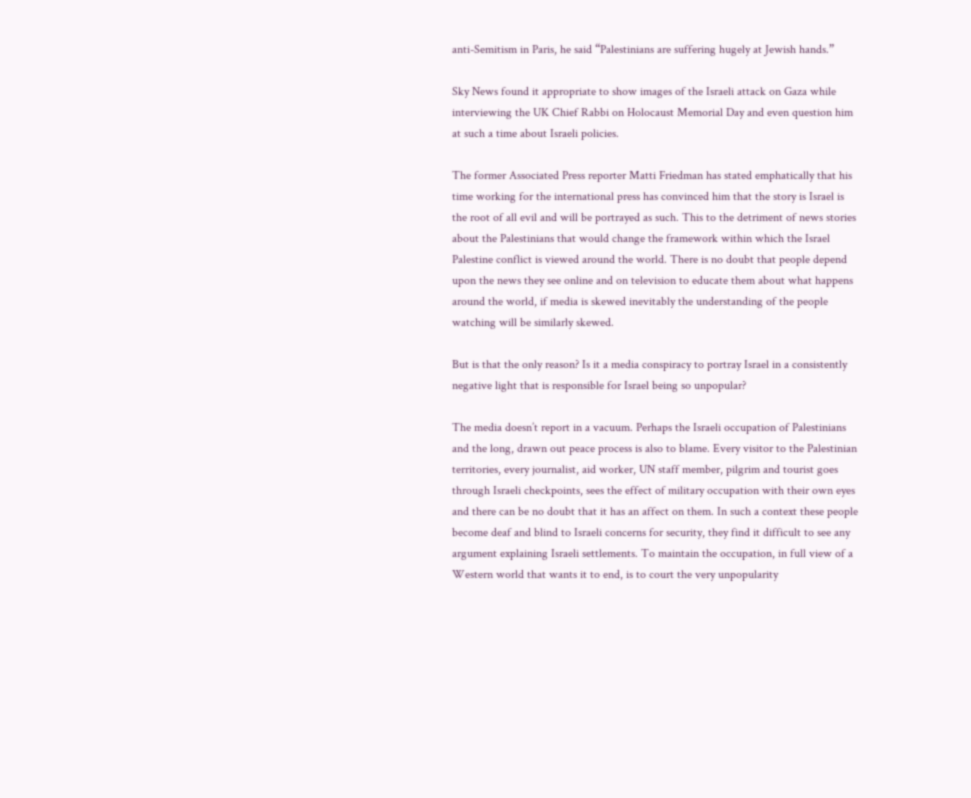anti-Semitism in Paris, he said “Palestinians are suffering hugely at Jewish hands.”

Sky News found it appropriate to show images of the Israeli attack on Gaza while interviewing the UK Chief Rabbi on Holocaust Memorial Day and even question him at such a time about Israeli policies.

The former Associated Press reporter Matti Friedman has stated emphatically that his time working for the international press has convinced him that the story is Israel is the root of all evil and will be portrayed as such. This to the detriment of news stories about the Palestinians that would change the framework within which the Israel Palestine conflict is viewed around the world. There is no doubt that people depend upon the news they see online and on television to educate them about what happens around the world, if media is skewed inevitably the understanding of the people watching will be similarly skewed.

But is that the only reason? Is it a media conspiracy to portray Israel in a consistently negative light that is responsible for Israel being so unpopular?

The media doesn’t report in a vacuum. Perhaps the Israeli occupation of Palestinians and the long, drawn out peace process is also to blame. Every visitor to the Palestinian territories, every journalist, aid worker, UN staff member, pilgrim and tourist goes through Israeli checkpoints, sees the effect of military occupation with their own eyes and there can be no doubt that it has an affect on them. In such a context these people become deaf and blind to Israeli concerns for security, they find it difficult to see any argument explaining Israeli settlements. To maintain the occupation, in full view of a Western world that wants it to end, is to court the very unpopularity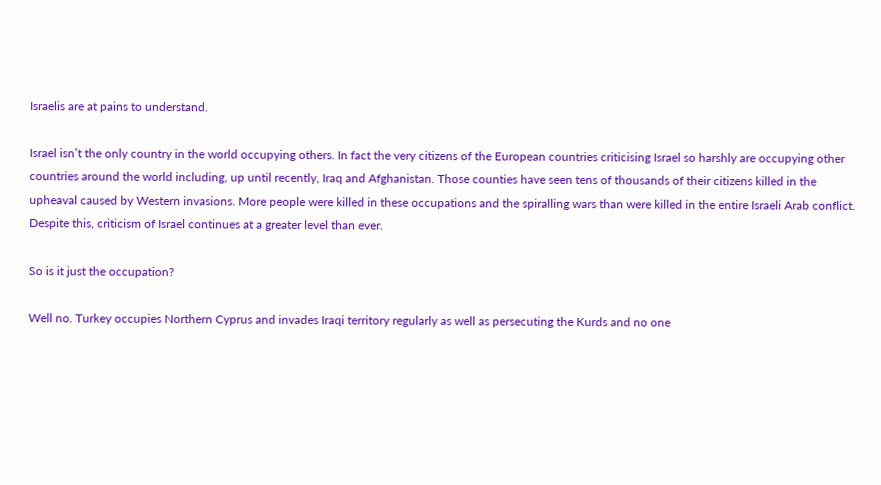Israelis are at pains to understand.

Israel isn’t the only country in the world occupying others. In fact the very citizens of the European countries criticising Israel so harshly are occupying other countries around the world including, up until recently, Iraq and Afghanistan. Those counties have seen tens of thousands of their citizens killed in the upheaval caused by Western invasions. More people were killed in these occupations and the spiralling wars than were killed in the entire Israeli Arab conflict. Despite this, criticism of Israel continues at a greater level than ever.

So is it just the occupation?

Well no. Turkey occupies Northern Cyprus and invades Iraqi territory regularly as well as persecuting the Kurds and no one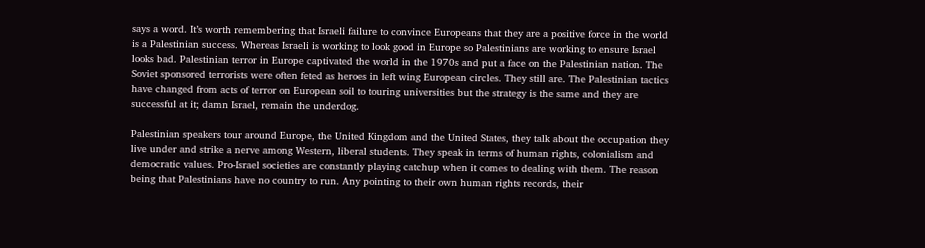says a word. It’s worth remembering that Israeli failure to convince Europeans that they are a positive force in the world is a Palestinian success. Whereas Israeli is working to look good in Europe so Palestinians are working to ensure Israel looks bad. Palestinian terror in Europe captivated the world in the 1970s and put a face on the Palestinian nation. The Soviet sponsored terrorists were often feted as heroes in left wing European circles. They still are. The Palestinian tactics have changed from acts of terror on European soil to touring universities but the strategy is the same and they are successful at it; damn Israel, remain the underdog.

Palestinian speakers tour around Europe, the United Kingdom and the United States, they talk about the occupation they live under and strike a nerve among Western, liberal students. They speak in terms of human rights, colonialism and democratic values. Pro-Israel societies are constantly playing catchup when it comes to dealing with them. The reason being that Palestinians have no country to run. Any pointing to their own human rights records, their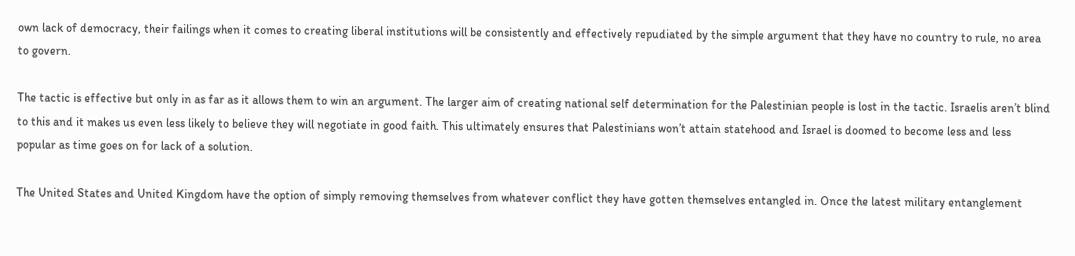own lack of democracy, their failings when it comes to creating liberal institutions will be consistently and effectively repudiated by the simple argument that they have no country to rule, no area to govern.

The tactic is effective but only in as far as it allows them to win an argument. The larger aim of creating national self determination for the Palestinian people is lost in the tactic. Israelis aren’t blind to this and it makes us even less likely to believe they will negotiate in good faith. This ultimately ensures that Palestinians won’t attain statehood and Israel is doomed to become less and less popular as time goes on for lack of a solution.

The United States and United Kingdom have the option of simply removing themselves from whatever conflict they have gotten themselves entangled in. Once the latest military entanglement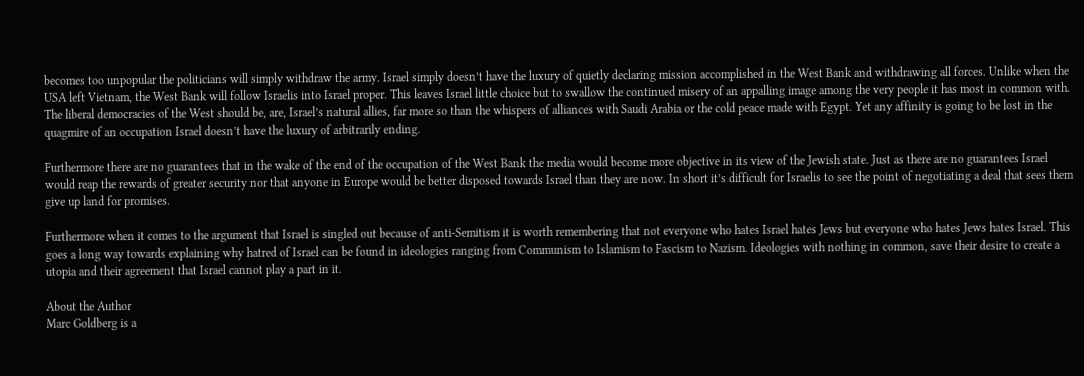becomes too unpopular the politicians will simply withdraw the army. Israel simply doesn’t have the luxury of quietly declaring mission accomplished in the West Bank and withdrawing all forces. Unlike when the USA left Vietnam, the West Bank will follow Israelis into Israel proper. This leaves Israel little choice but to swallow the continued misery of an appalling image among the very people it has most in common with. The liberal democracies of the West should be, are, Israel’s natural allies, far more so than the whispers of alliances with Saudi Arabia or the cold peace made with Egypt. Yet any affinity is going to be lost in the quagmire of an occupation Israel doesn’t have the luxury of arbitrarily ending.

Furthermore there are no guarantees that in the wake of the end of the occupation of the West Bank the media would become more objective in its view of the Jewish state. Just as there are no guarantees Israel would reap the rewards of greater security nor that anyone in Europe would be better disposed towards Israel than they are now. In short it’s difficult for Israelis to see the point of negotiating a deal that sees them give up land for promises.

Furthermore when it comes to the argument that Israel is singled out because of anti-Semitism it is worth remembering that not everyone who hates Israel hates Jews but everyone who hates Jews hates Israel. This goes a long way towards explaining why hatred of Israel can be found in ideologies ranging from Communism to Islamism to Fascism to Nazism. Ideologies with nothing in common, save their desire to create a utopia and their agreement that Israel cannot play a part in it.

About the Author
Marc Goldberg is a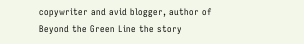copywriter and avid blogger, author of Beyond the Green Line the story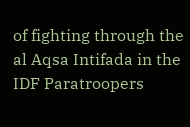of fighting through the al Aqsa Intifada in the IDF Paratroopers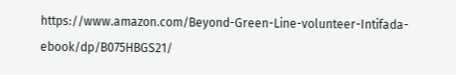https://www.amazon.com/Beyond-Green-Line-volunteer-Intifada-ebook/dp/B075HBGS21/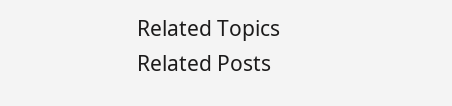Related Topics
Related Posts